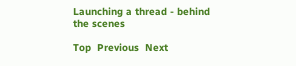Launching a thread - behind the scenes

Top  Previous  Next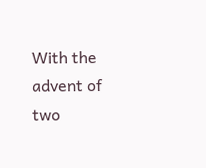With the advent of two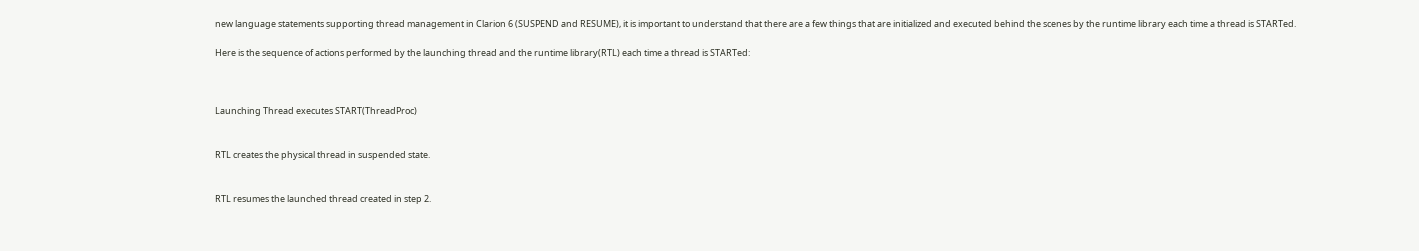new language statements supporting thread management in Clarion 6 (SUSPEND and RESUME), it is important to understand that there are a few things that are initialized and executed behind the scenes by the runtime library each time a thread is STARTed.

Here is the sequence of actions performed by the launching thread and the runtime library(RTL) each time a thread is STARTed:



Launching Thread executes START(ThreadProc)


RTL creates the physical thread in suspended state.


RTL resumes the launched thread created in step 2.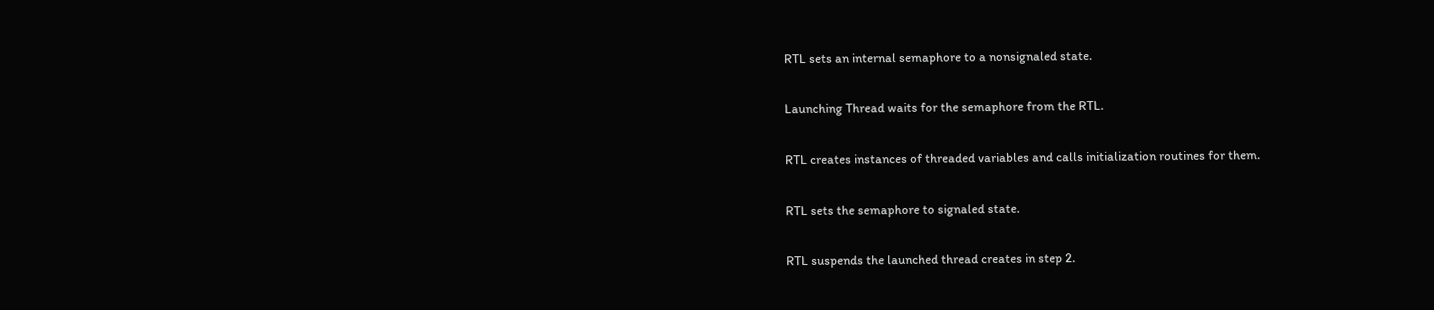RTL sets an internal semaphore to a nonsignaled state.


Launching Thread waits for the semaphore from the RTL.


RTL creates instances of threaded variables and calls initialization routines for them.


RTL sets the semaphore to signaled state.


RTL suspends the launched thread creates in step 2.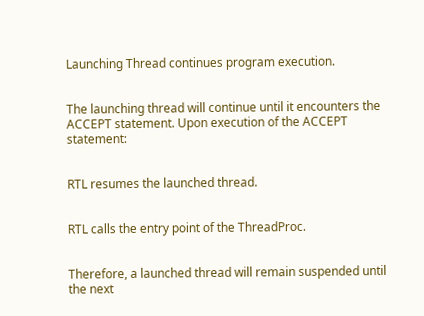Launching Thread continues program execution.


The launching thread will continue until it encounters the ACCEPT statement. Upon execution of the ACCEPT statement:


RTL resumes the launched thread.


RTL calls the entry point of the ThreadProc.


Therefore, a launched thread will remain suspended until the next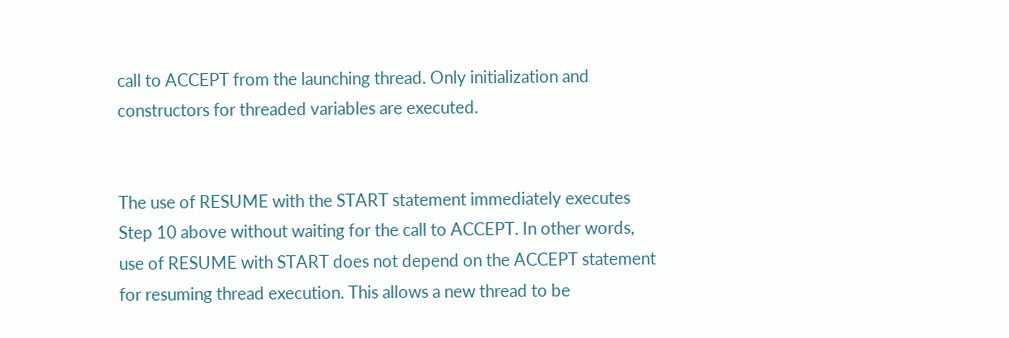call to ACCEPT from the launching thread. Only initialization and constructors for threaded variables are executed.


The use of RESUME with the START statement immediately executes Step 10 above without waiting for the call to ACCEPT. In other words, use of RESUME with START does not depend on the ACCEPT statement for resuming thread execution. This allows a new thread to be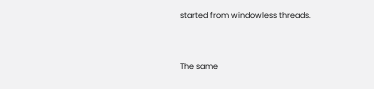started from windowless threads.


The same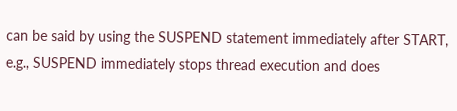can be said by using the SUSPEND statement immediately after START, e.g., SUSPEND immediately stops thread execution and does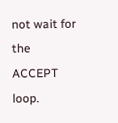not wait for the ACCEPT loop.